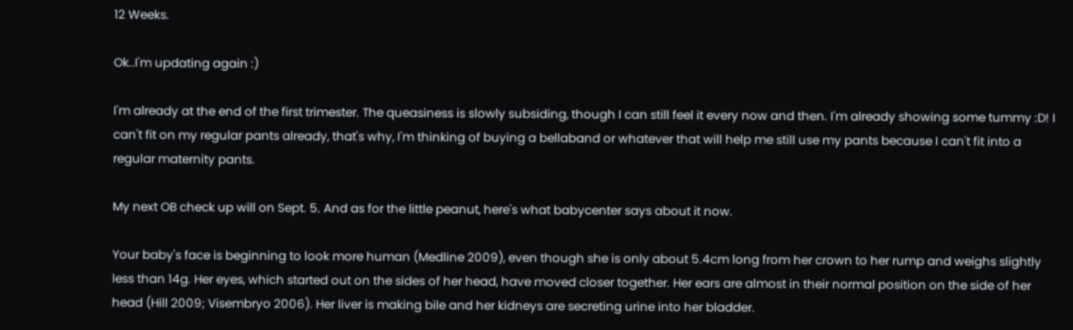12 Weeks.

Ok..I'm updating again :)

I'm already at the end of the first trimester. The queasiness is slowly subsiding, though I can still feel it every now and then. I'm already showing some tummy :D! I can't fit on my regular pants already, that's why, I'm thinking of buying a bellaband or whatever that will help me still use my pants because I can't fit into a regular maternity pants.

My next OB check up will on Sept. 5. And as for the little peanut, here's what babycenter says about it now.

Your baby's face is beginning to look more human (Medline 2009), even though she is only about 5.4cm long from her crown to her rump and weighs slightly less than 14g. Her eyes, which started out on the sides of her head, have moved closer together. Her ears are almost in their normal position on the side of her head (Hill 2009; Visembryo 2006). Her liver is making bile and her kidneys are secreting urine into her bladder.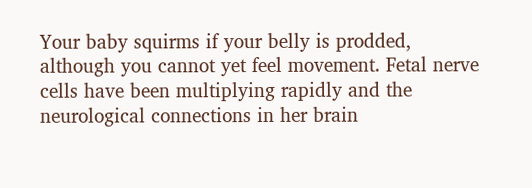Your baby squirms if your belly is prodded, although you cannot yet feel movement. Fetal nerve cells have been multiplying rapidly and the neurological connections in her brain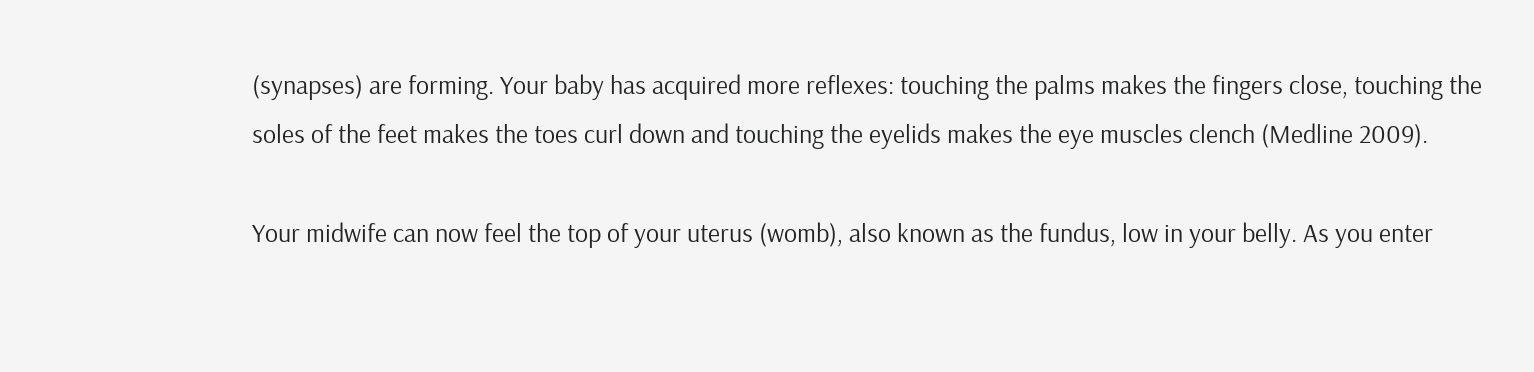(synapses) are forming. Your baby has acquired more reflexes: touching the palms makes the fingers close, touching the soles of the feet makes the toes curl down and touching the eyelids makes the eye muscles clench (Medline 2009).

Your midwife can now feel the top of your uterus (womb), also known as the fundus, low in your belly. As you enter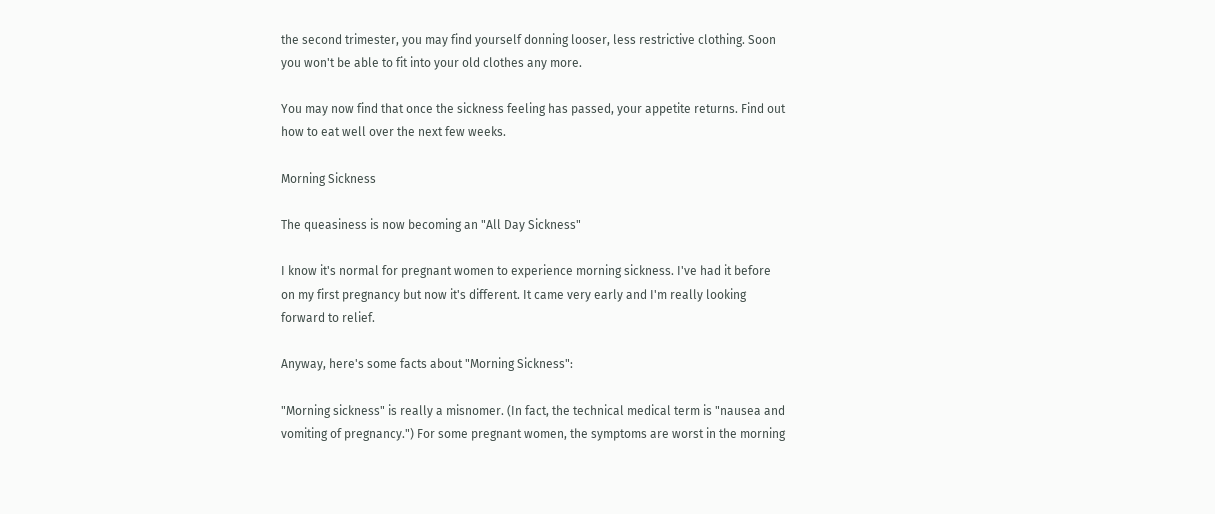the second trimester, you may find yourself donning looser, less restrictive clothing. Soon you won't be able to fit into your old clothes any more.

You may now find that once the sickness feeling has passed, your appetite returns. Find out how to eat well over the next few weeks.

Morning Sickness

The queasiness is now becoming an "All Day Sickness"

I know it's normal for pregnant women to experience morning sickness. I've had it before on my first pregnancy but now it's different. It came very early and I'm really looking forward to relief.

Anyway, here's some facts about "Morning Sickness":

"Morning sickness" is really a misnomer. (In fact, the technical medical term is "nausea and vomiting of pregnancy.") For some pregnant women, the symptoms are worst in the morning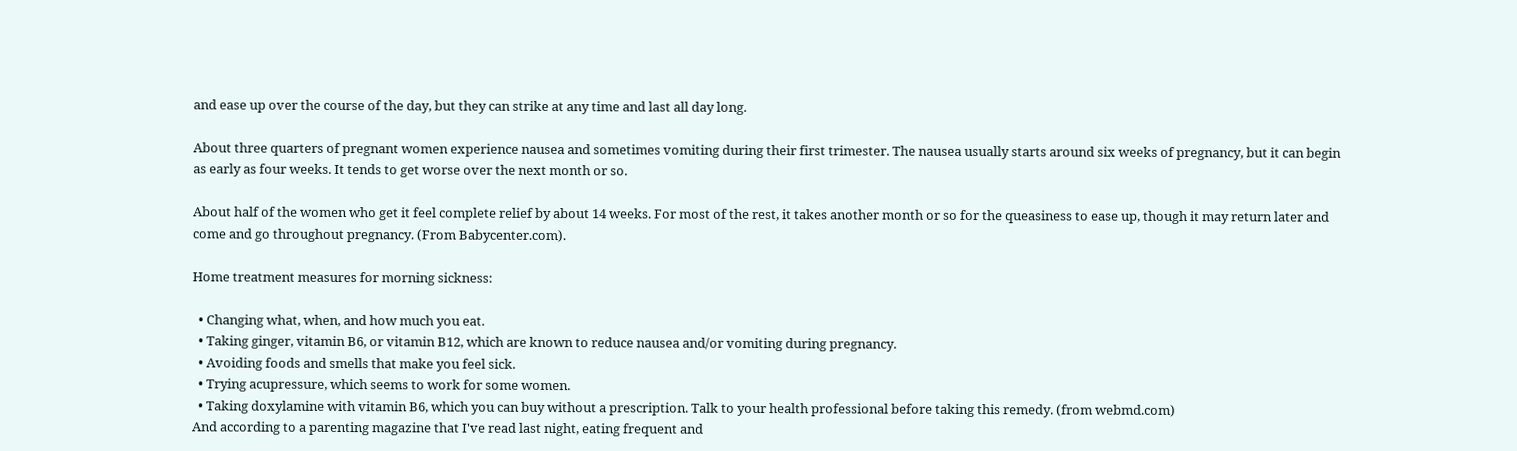and ease up over the course of the day, but they can strike at any time and last all day long.

About three quarters of pregnant women experience nausea and sometimes vomiting during their first trimester. The nausea usually starts around six weeks of pregnancy, but it can begin as early as four weeks. It tends to get worse over the next month or so.

About half of the women who get it feel complete relief by about 14 weeks. For most of the rest, it takes another month or so for the queasiness to ease up, though it may return later and come and go throughout pregnancy. (From Babycenter.com).

Home treatment measures for morning sickness:

  • Changing what, when, and how much you eat.
  • Taking ginger, vitamin B6, or vitamin B12, which are known to reduce nausea and/or vomiting during pregnancy.
  • Avoiding foods and smells that make you feel sick.
  • Trying acupressure, which seems to work for some women.
  • Taking doxylamine with vitamin B6, which you can buy without a prescription. Talk to your health professional before taking this remedy. (from webmd.com)
And according to a parenting magazine that I've read last night, eating frequent and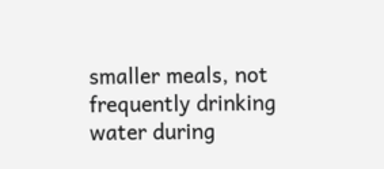smaller meals, not frequently drinking water during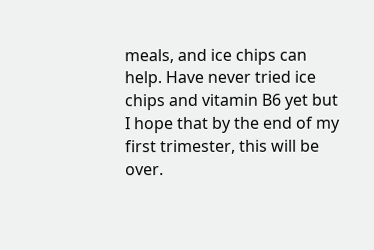meals, and ice chips can help. Have never tried ice chips and vitamin B6 yet but I hope that by the end of my first trimester, this will be over.